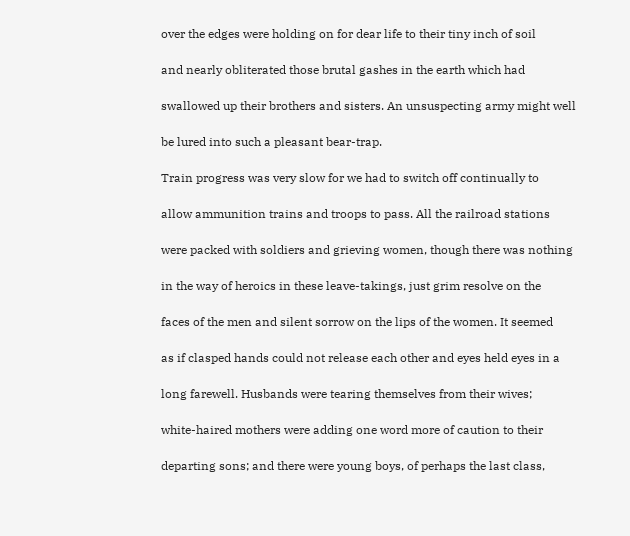over the edges were holding on for dear life to their tiny inch of soil

and nearly obliterated those brutal gashes in the earth which had

swallowed up their brothers and sisters. An unsuspecting army might well

be lured into such a pleasant bear-trap.

Train progress was very slow for we had to switch off continually to

allow ammunition trains and troops to pass. All the railroad stations

were packed with soldiers and grieving women, though there was nothing

in the way of heroics in these leave-takings, just grim resolve on the

faces of the men and silent sorrow on the lips of the women. It seemed

as if clasped hands could not release each other and eyes held eyes in a

long farewell. Husbands were tearing themselves from their wives;

white-haired mothers were adding one word more of caution to their

departing sons; and there were young boys, of perhaps the last class,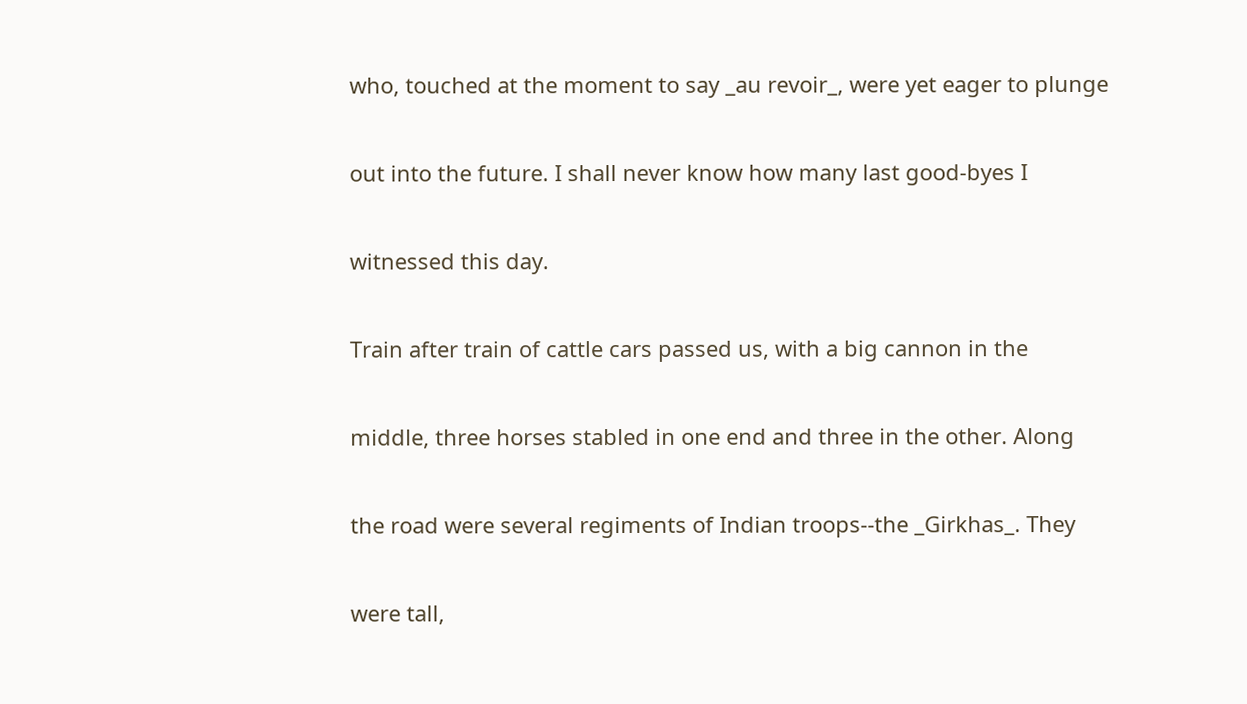who, touched at the moment to say _au revoir_, were yet eager to plunge

out into the future. I shall never know how many last good-byes I

witnessed this day.

Train after train of cattle cars passed us, with a big cannon in the

middle, three horses stabled in one end and three in the other. Along

the road were several regiments of Indian troops--the _Girkhas_. They

were tall,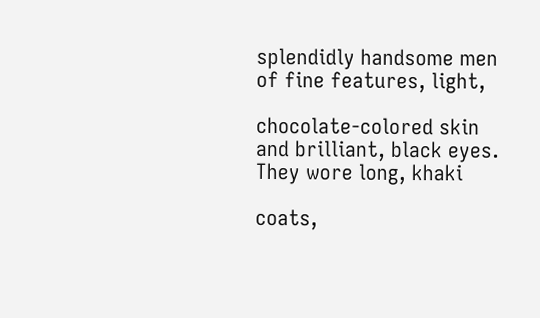splendidly handsome men of fine features, light,

chocolate-colored skin and brilliant, black eyes. They wore long, khaki

coats,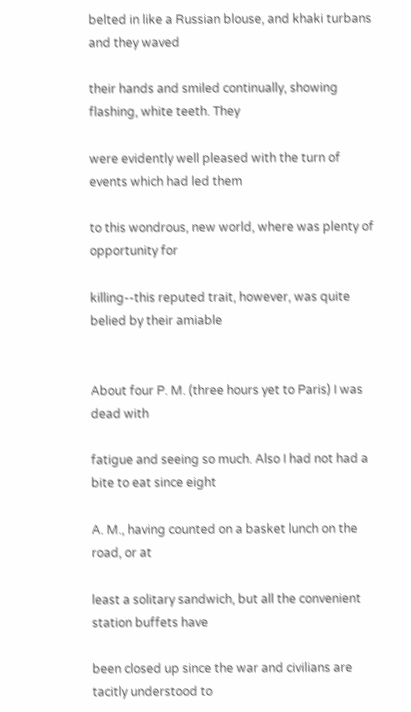belted in like a Russian blouse, and khaki turbans and they waved

their hands and smiled continually, showing flashing, white teeth. They

were evidently well pleased with the turn of events which had led them

to this wondrous, new world, where was plenty of opportunity for

killing--this reputed trait, however, was quite belied by their amiable


About four P. M. (three hours yet to Paris) I was dead with

fatigue and seeing so much. Also I had not had a bite to eat since eight

A. M., having counted on a basket lunch on the road, or at

least a solitary sandwich, but all the convenient station buffets have

been closed up since the war and civilians are tacitly understood to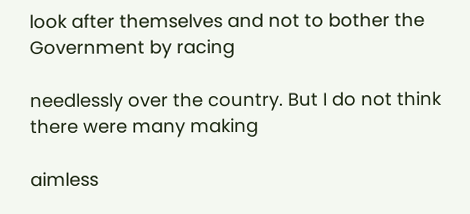look after themselves and not to bother the Government by racing

needlessly over the country. But I do not think there were many making

aimless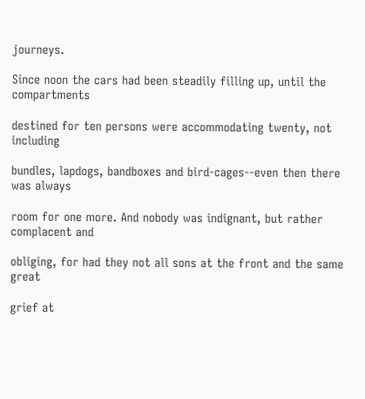journeys.

Since noon the cars had been steadily filling up, until the compartments

destined for ten persons were accommodating twenty, not including

bundles, lapdogs, bandboxes and bird-cages--even then there was always

room for one more. And nobody was indignant, but rather complacent and

obliging, for had they not all sons at the front and the same great

grief at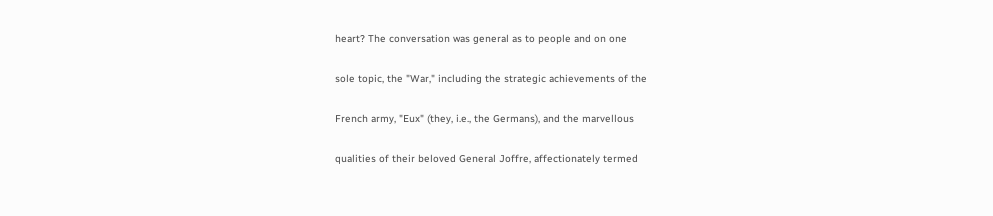heart? The conversation was general as to people and on one

sole topic, the "War," including the strategic achievements of the

French army, "Eux" (they, i.e., the Germans), and the marvellous

qualities of their beloved General Joffre, affectionately termed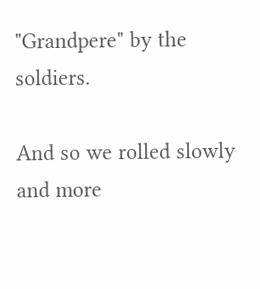"Grandpere" by the soldiers.

And so we rolled slowly and more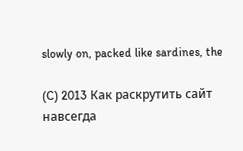slowly on, packed like sardines, the

(C) 2013 Как раскрутить сайт навсегда